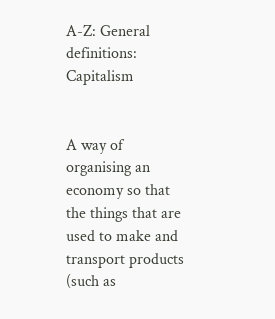A-Z: General definitions: Capitalism


A way of organising an economy so that the things that are used to make and transport products (such as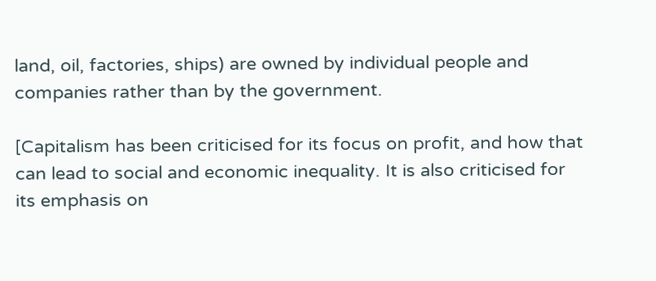land, oil, factories, ships) are owned by individual people and companies rather than by the government.

[Capitalism has been criticised for its focus on profit, and how that can lead to social and economic inequality. It is also criticised for its emphasis on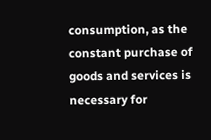consumption, as the constant purchase of goods and services is necessary for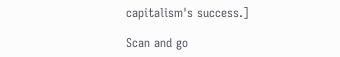capitalism's success.]

Scan and go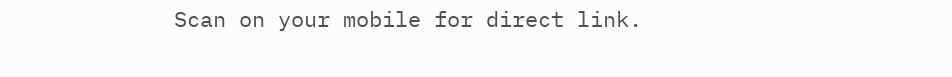Scan on your mobile for direct link.